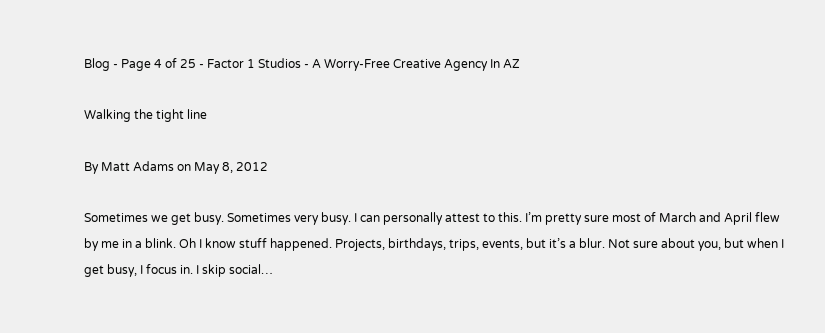Blog - Page 4 of 25 - Factor 1 Studios - A Worry-Free Creative Agency In AZ

Walking the tight line

By Matt Adams on May 8, 2012

Sometimes we get busy. Sometimes very busy. I can personally attest to this. I’m pretty sure most of March and April flew by me in a blink. Oh I know stuff happened. Projects, birthdays, trips, events, but it’s a blur. Not sure about you, but when I get busy, I focus in. I skip social…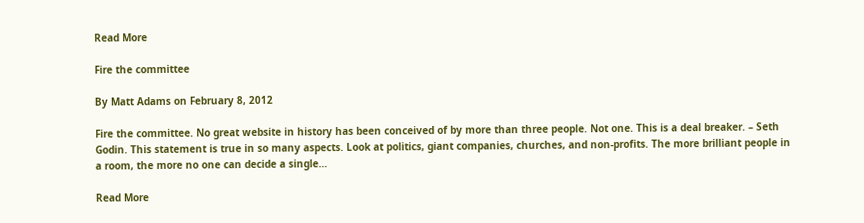Read More

Fire the committee

By Matt Adams on February 8, 2012

Fire the committee. No great website in history has been conceived of by more than three people. Not one. This is a deal breaker. – Seth Godin. This statement is true in so many aspects. Look at politics, giant companies, churches, and non-profits. The more brilliant people in a room, the more no one can decide a single…

Read More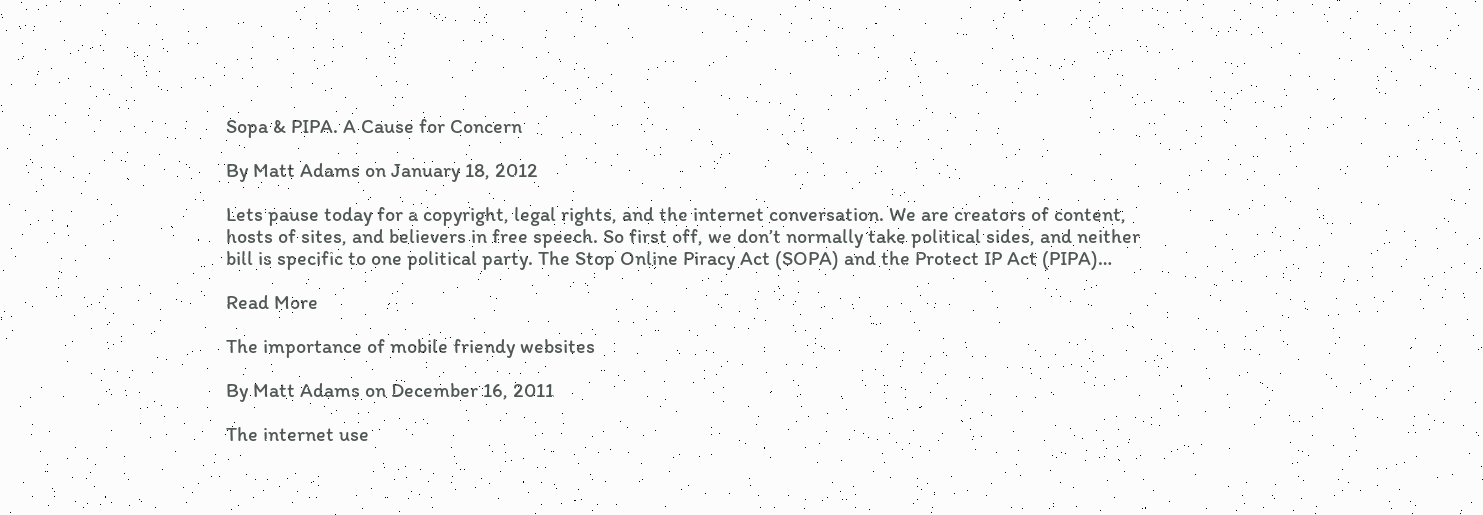Sopa & PIPA. A Cause for Concern

By Matt Adams on January 18, 2012

Lets pause today for a copyright, legal rights, and the internet conversation. We are creators of content, hosts of sites, and believers in free speech. So first off, we don’t normally take political sides, and neither bill is specific to one political party. The Stop Online Piracy Act (SOPA) and the Protect IP Act (PIPA)…

Read More

The importance of mobile friendy websites

By Matt Adams on December 16, 2011

The internet use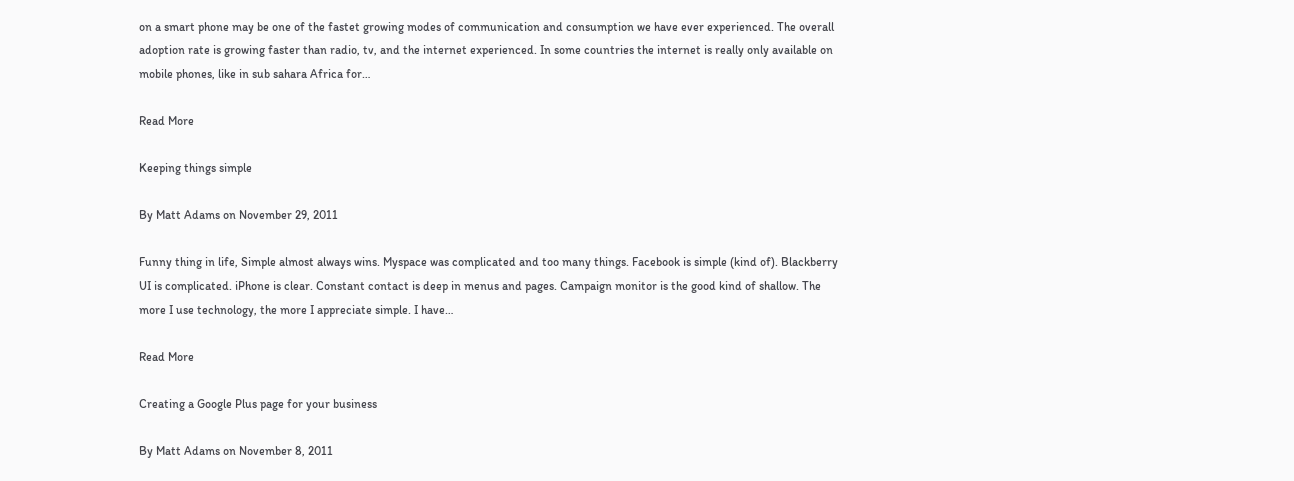on a smart phone may be one of the fastet growing modes of communication and consumption we have ever experienced. The overall adoption rate is growing faster than radio, tv, and the internet experienced. In some countries the internet is really only available on mobile phones, like in sub sahara Africa for…

Read More

Keeping things simple

By Matt Adams on November 29, 2011

Funny thing in life, Simple almost always wins. Myspace was complicated and too many things. Facebook is simple (kind of). Blackberry UI is complicated. iPhone is clear. Constant contact is deep in menus and pages. Campaign monitor is the good kind of shallow. The more I use technology, the more I appreciate simple. I have…

Read More

Creating a Google Plus page for your business

By Matt Adams on November 8, 2011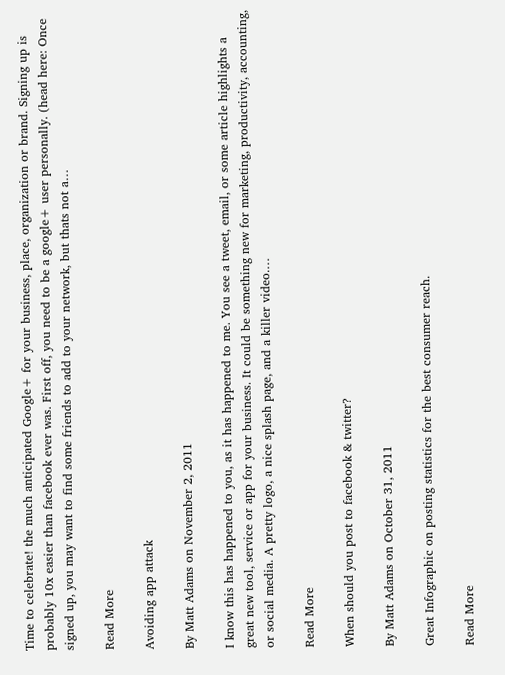Time to celebrate! the much anticipated Google+ for your business, place, organization or brand. Signing up is probably 10x easier than facebook ever was. First off, you need to be a google+ user personally. (head here: Once signed up, you may want to find some friends to add to your network, but thats not a…

Read More

Avoiding app attack

By Matt Adams on November 2, 2011

I know this has happened to you, as it has happened to me. You see a tweet, email, or some article highlights a great new tool, service or app for your business. It could be something new for marketing, productivity, accounting, or social media. A pretty logo, a nice splash page, and a killer video.…

Read More

When should you post to facebook & twitter?

By Matt Adams on October 31, 2011

Great Infographic on posting statistics for the best consumer reach.

Read More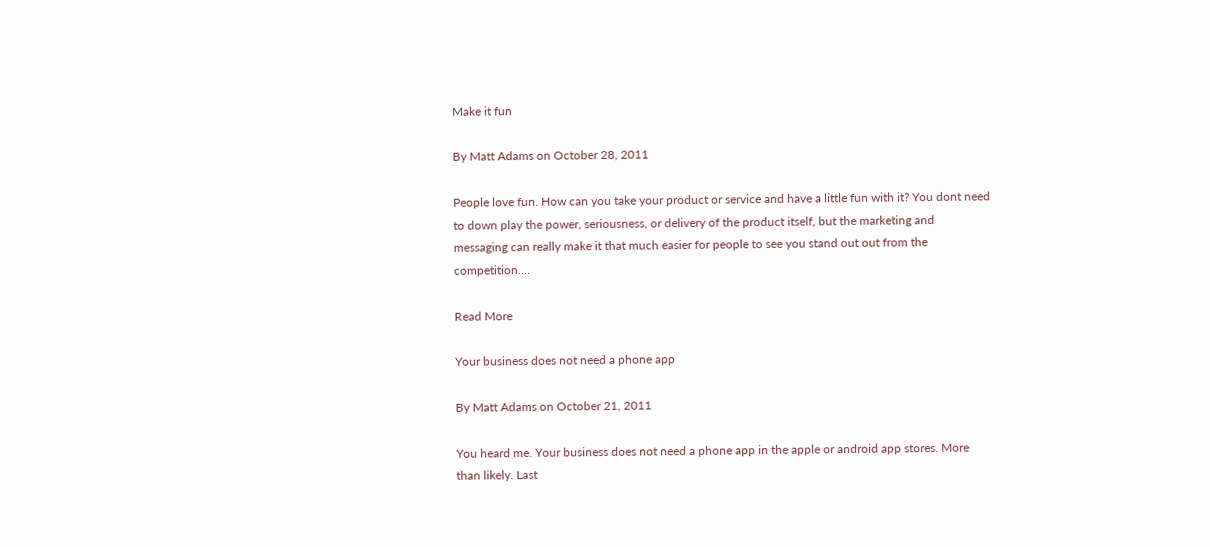Make it fun

By Matt Adams on October 28, 2011

People love fun. How can you take your product or service and have a little fun with it? You dont need to down play the power, seriousness, or delivery of the product itself, but the marketing and messaging can really make it that much easier for people to see you stand out out from the competition.…

Read More

Your business does not need a phone app

By Matt Adams on October 21, 2011

You heard me. Your business does not need a phone app in the apple or android app stores. More than likely. Last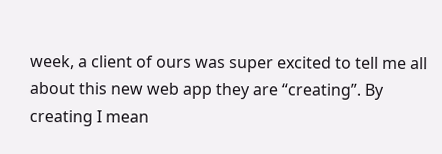week, a client of ours was super excited to tell me all about this new web app they are “creating”. By creating I mean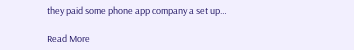they paid some phone app company a set up…

Read More